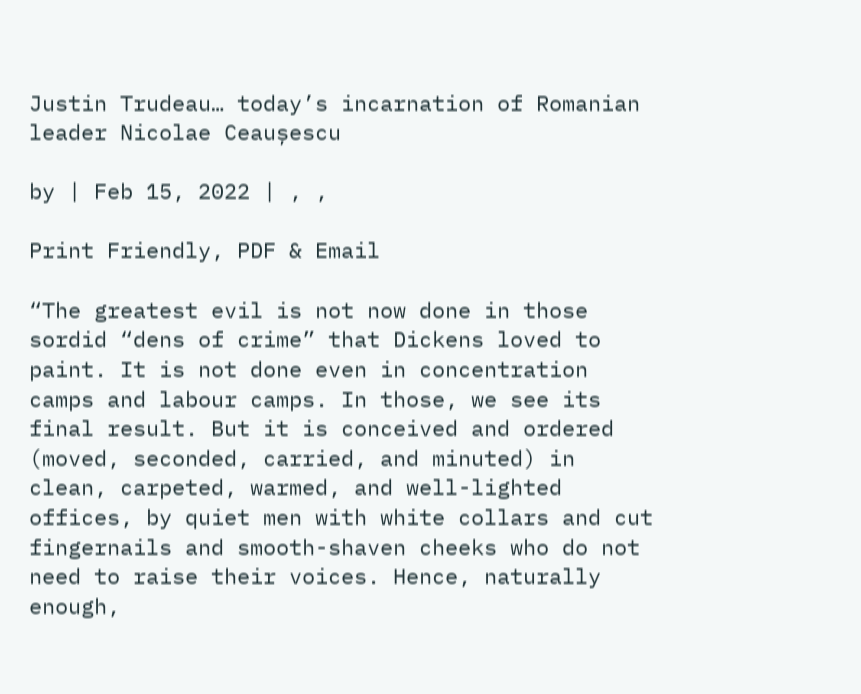Justin Trudeau… today’s incarnation of Romanian leader Nicolae Ceaușescu

by | Feb 15, 2022 | , ,

Print Friendly, PDF & Email

“The greatest evil is not now done in those sordid “dens of crime” that Dickens loved to paint. It is not done even in concentration camps and labour camps. In those, we see its final result. But it is conceived and ordered (moved, seconded, carried, and minuted) in clean, carpeted, warmed, and well-lighted offices, by quiet men with white collars and cut fingernails and smooth-shaven cheeks who do not need to raise their voices. Hence, naturally enough,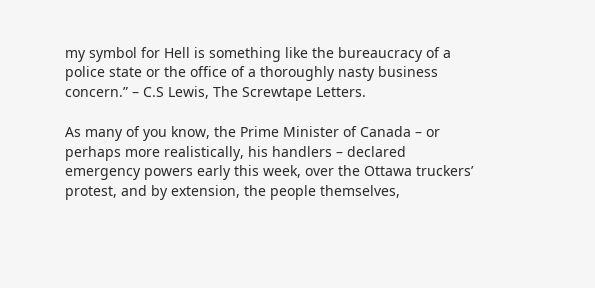my symbol for Hell is something like the bureaucracy of a police state or the office of a thoroughly nasty business concern.” – C.S Lewis, The Screwtape Letters.

As many of you know, the Prime Minister of Canada – or perhaps more realistically, his handlers – declared emergency powers early this week, over the Ottawa truckers’ protest, and by extension, the people themselves,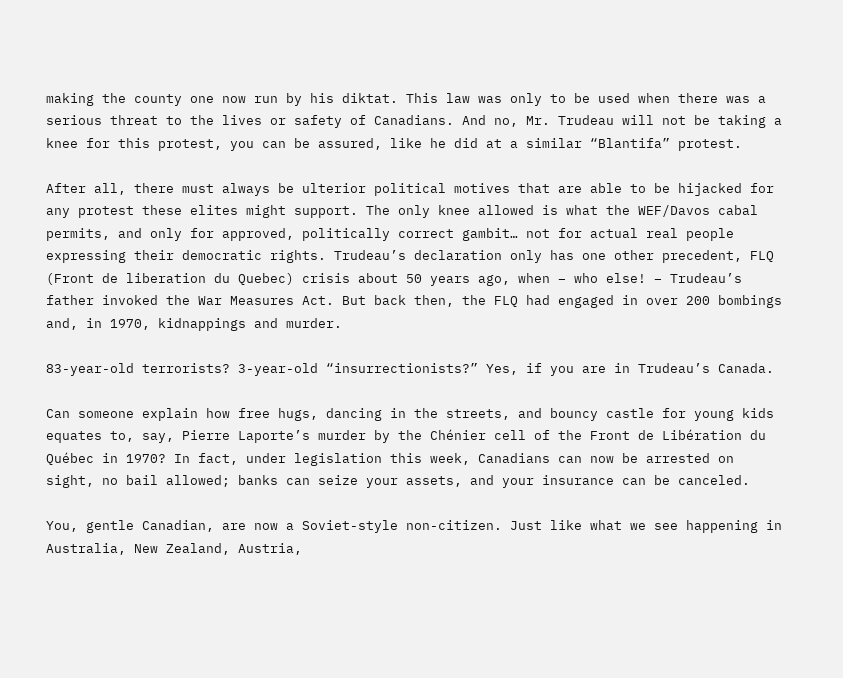making the county one now run by his diktat. This law was only to be used when there was a serious threat to the lives or safety of Canadians. And no, Mr. Trudeau will not be taking a knee for this protest, you can be assured, like he did at a similar “Blantifa” protest.

After all, there must always be ulterior political motives that are able to be hijacked for any protest these elites might support. The only knee allowed is what the WEF/Davos cabal permits, and only for approved, politically correct gambit… not for actual real people expressing their democratic rights. Trudeau’s declaration only has one other precedent, FLQ (Front de liberation du Quebec) crisis about 50 years ago, when – who else! – Trudeau’s father invoked the War Measures Act. But back then, the FLQ had engaged in over 200 bombings and, in 1970, kidnappings and murder.

83-year-old terrorists? 3-year-old “insurrectionists?” Yes, if you are in Trudeau’s Canada.

Can someone explain how free hugs, dancing in the streets, and bouncy castle for young kids equates to, say, Pierre Laporte’s murder by the Chénier cell of the Front de Libération du Québec in 1970? In fact, under legislation this week, Canadians can now be arrested on sight, no bail allowed; banks can seize your assets, and your insurance can be canceled.

You, gentle Canadian, are now a Soviet-style non-citizen. Just like what we see happening in Australia, New Zealand, Austria,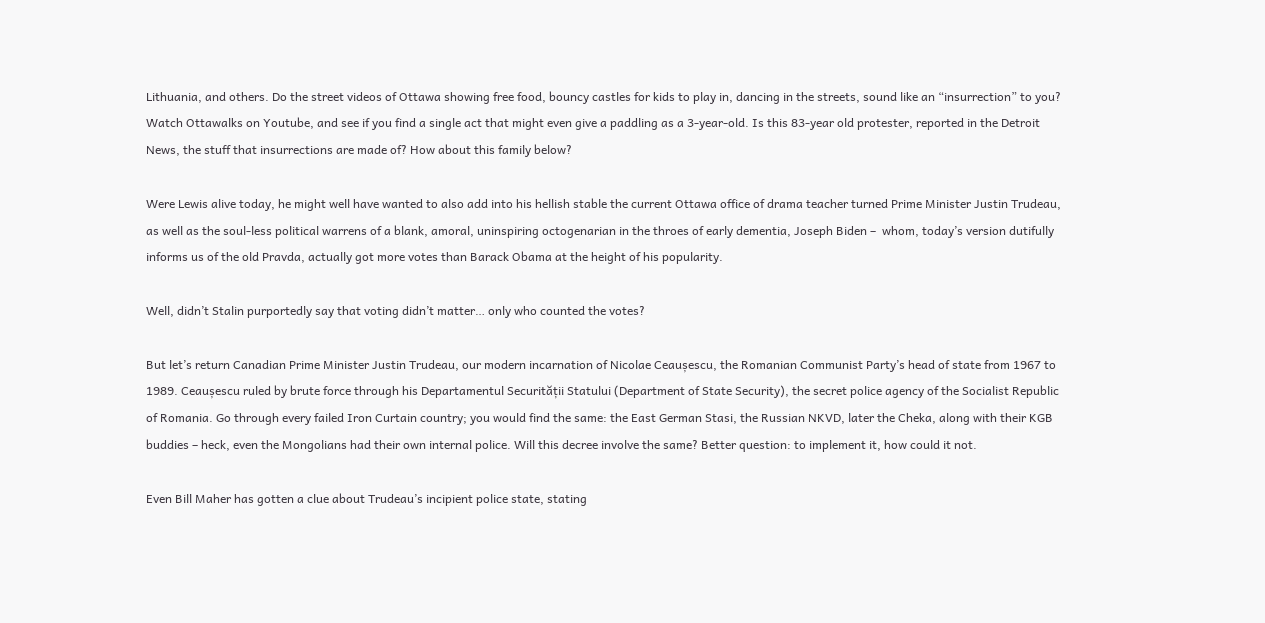Lithuania, and others. Do the street videos of Ottawa showing free food, bouncy castles for kids to play in, dancing in the streets, sound like an “insurrection” to you? Watch Ottawalks on Youtube, and see if you find a single act that might even give a paddling as a 3-year-old. Is this 83-year old protester, reported in the Detroit News, the stuff that insurrections are made of? How about this family below?

Were Lewis alive today, he might well have wanted to also add into his hellish stable the current Ottawa office of drama teacher turned Prime Minister Justin Trudeau, as well as the soul-less political warrens of a blank, amoral, uninspiring octogenarian in the throes of early dementia, Joseph Biden –  whom, today’s version dutifully informs us of the old Pravda, actually got more votes than Barack Obama at the height of his popularity.

Well, didn’t Stalin purportedly say that voting didn’t matter… only who counted the votes?

But let’s return Canadian Prime Minister Justin Trudeau, our modern incarnation of Nicolae Ceaușescu, the Romanian Communist Party’s head of state from 1967 to 1989. Ceaușescu ruled by brute force through his Departamentul Securității Statului (Department of State Security), the secret police agency of the Socialist Republic of Romania. Go through every failed Iron Curtain country; you would find the same: the East German Stasi, the Russian NKVD, later the Cheka, along with their KGB buddies – heck, even the Mongolians had their own internal police. Will this decree involve the same? Better question: to implement it, how could it not.

Even Bill Maher has gotten a clue about Trudeau’s incipient police state, stating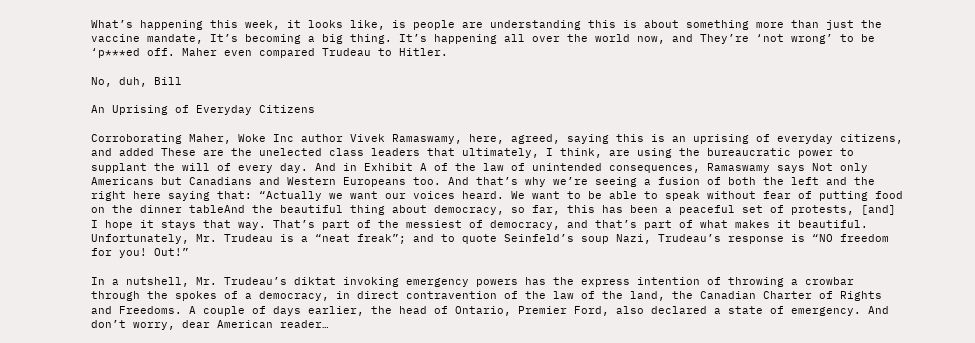What’s happening this week, it looks like, is people are understanding this is about something more than just the vaccine mandate, It’s becoming a big thing. It’s happening all over the world now, and They’re ‘not wrong’ to be ‘p***ed off. Maher even compared Trudeau to Hitler.

No, duh, Bill

An Uprising of Everyday Citizens

Corroborating Maher, Woke Inc author Vivek Ramaswamy, here, agreed, saying this is an uprising of everyday citizens, and added These are the unelected class leaders that ultimately, I think, are using the bureaucratic power to supplant the will of every day. And in Exhibit A of the law of unintended consequences, Ramaswamy says Not only Americans but Canadians and Western Europeans too. And that’s why we’re seeing a fusion of both the left and the right here saying that: “Actually we want our voices heard. We want to be able to speak without fear of putting food on the dinner tableAnd the beautiful thing about democracy, so far, this has been a peaceful set of protests, [and] I hope it stays that way. That’s part of the messiest of democracy, and that’s part of what makes it beautiful. Unfortunately, Mr. Trudeau is a “neat freak”; and to quote Seinfeld’s soup Nazi, Trudeau’s response is “NO freedom for you! Out!”

In a nutshell, Mr. Trudeau’s diktat invoking emergency powers has the express intention of throwing a crowbar through the spokes of a democracy, in direct contravention of the law of the land, the Canadian Charter of Rights and Freedoms. A couple of days earlier, the head of Ontario, Premier Ford, also declared a state of emergency. And don’t worry, dear American reader…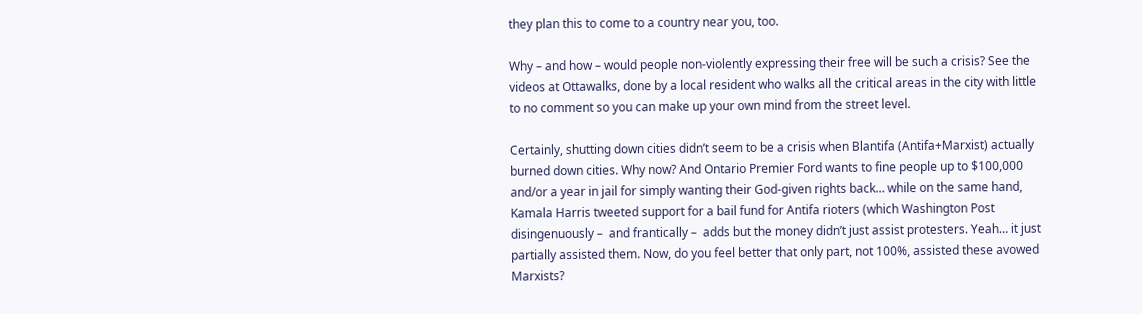they plan this to come to a country near you, too.

Why – and how – would people non-violently expressing their free will be such a crisis? See the videos at Ottawalks, done by a local resident who walks all the critical areas in the city with little to no comment so you can make up your own mind from the street level.

Certainly, shutting down cities didn’t seem to be a crisis when Blantifa (Antifa+Marxist) actually burned down cities. Why now? And Ontario Premier Ford wants to fine people up to $100,000 and/or a year in jail for simply wanting their God-given rights back… while on the same hand, Kamala Harris tweeted support for a bail fund for Antifa rioters (which Washington Post disingenuously –  and frantically –  adds but the money didn’t just assist protesters. Yeah… it just partially assisted them. Now, do you feel better that only part, not 100%, assisted these avowed Marxists?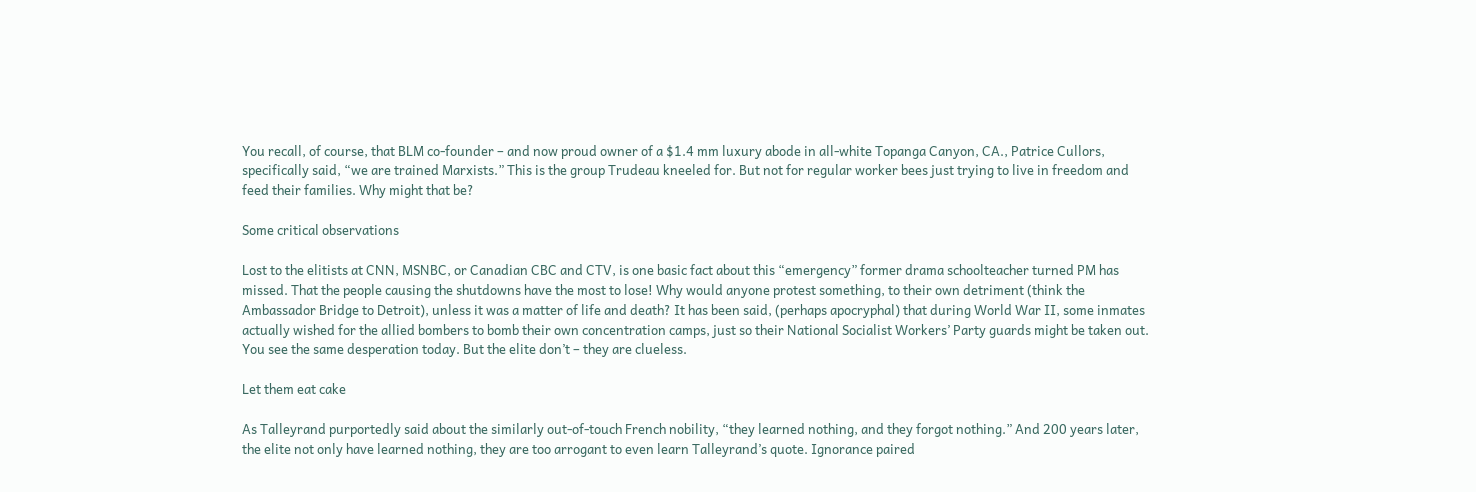You recall, of course, that BLM co-founder – and now proud owner of a $1.4 mm luxury abode in all-white Topanga Canyon, CA., Patrice Cullors, specifically said, “we are trained Marxists.” This is the group Trudeau kneeled for. But not for regular worker bees just trying to live in freedom and feed their families. Why might that be?

Some critical observations

Lost to the elitists at CNN, MSNBC, or Canadian CBC and CTV, is one basic fact about this “emergency” former drama schoolteacher turned PM has missed. That the people causing the shutdowns have the most to lose! Why would anyone protest something, to their own detriment (think the Ambassador Bridge to Detroit), unless it was a matter of life and death? It has been said, (perhaps apocryphal) that during World War II, some inmates actually wished for the allied bombers to bomb their own concentration camps, just so their National Socialist Workers’ Party guards might be taken out. You see the same desperation today. But the elite don’t – they are clueless.

Let them eat cake

As Talleyrand purportedly said about the similarly out-of-touch French nobility, “they learned nothing, and they forgot nothing.” And 200 years later, the elite not only have learned nothing, they are too arrogant to even learn Talleyrand’s quote. Ignorance paired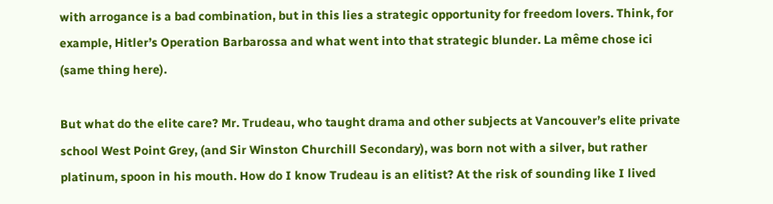with arrogance is a bad combination, but in this lies a strategic opportunity for freedom lovers. Think, for example, Hitler’s Operation Barbarossa and what went into that strategic blunder. La même chose ici (same thing here).

But what do the elite care? Mr. Trudeau, who taught drama and other subjects at Vancouver’s elite private school West Point Grey, (and Sir Winston Churchill Secondary), was born not with a silver, but rather platinum, spoon in his mouth. How do I know Trudeau is an elitist? At the risk of sounding like I lived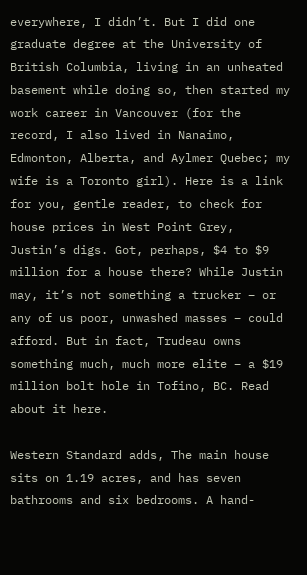everywhere, I didn’t. But I did one graduate degree at the University of British Columbia, living in an unheated basement while doing so, then started my work career in Vancouver (for the record, I also lived in Nanaimo, Edmonton, Alberta, and Aylmer Quebec; my wife is a Toronto girl). Here is a link for you, gentle reader, to check for house prices in West Point Grey, Justin’s digs. Got, perhaps, $4 to $9 million for a house there? While Justin may, it’s not something a trucker – or any of us poor, unwashed masses – could afford. But in fact, Trudeau owns something much, much more elite – a $19 million bolt hole in Tofino, BC. Read about it here.

Western Standard adds, The main house sits on 1.19 acres, and has seven bathrooms and six bedrooms. A hand-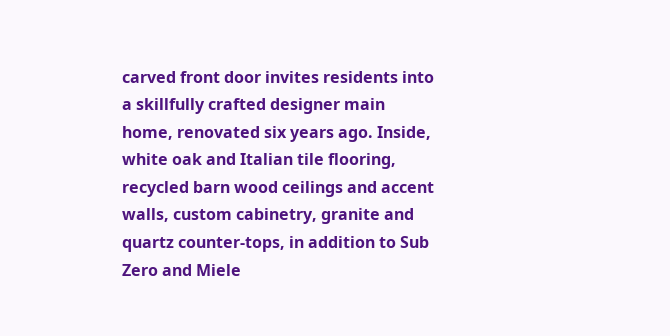carved front door invites residents into a skillfully crafted designer main home, renovated six years ago. Inside, white oak and Italian tile flooring, recycled barn wood ceilings and accent walls, custom cabinetry, granite and quartz counter-tops, in addition to Sub Zero and Miele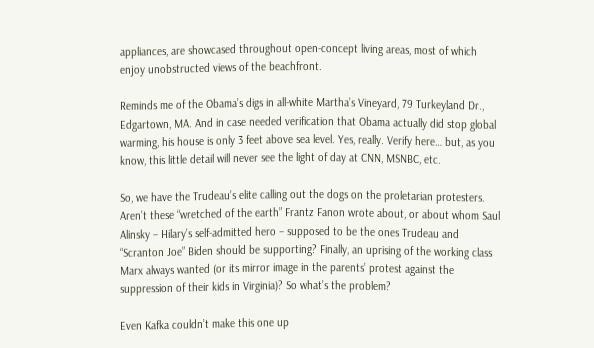appliances, are showcased throughout open-concept living areas, most of which enjoy unobstructed views of the beachfront.

Reminds me of the Obama’s digs in all-white Martha’s Vineyard, 79 Turkeyland Dr., Edgartown, MA. And in case needed verification that Obama actually did stop global warming, his house is only 3 feet above sea level. Yes, really. Verify here… but, as you know, this little detail will never see the light of day at CNN, MSNBC, etc.

So, we have the Trudeau’s elite calling out the dogs on the proletarian protesters. Aren’t these “wretched of the earth” Frantz Fanon wrote about, or about whom Saul Alinsky – Hilary’s self-admitted hero – supposed to be the ones Trudeau and “Scranton Joe” Biden should be supporting? Finally, an uprising of the working class Marx always wanted (or its mirror image in the parents’ protest against the suppression of their kids in Virginia)? So what’s the problem?

Even Kafka couldn’t make this one up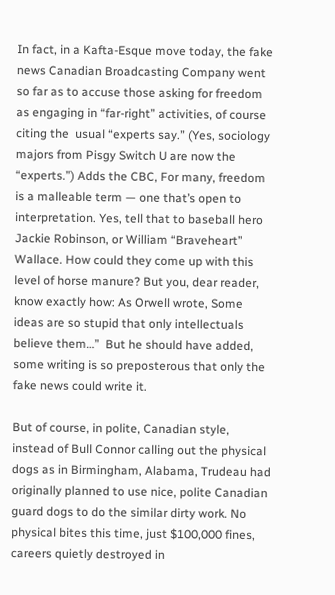In fact, in a Kafta-Esque move today, the fake news Canadian Broadcasting Company went so far as to accuse those asking for freedom as engaging in “far-right” activities, of course citing the  usual “experts say.” (Yes, sociology majors from Pisgy Switch U are now the “experts.”) Adds the CBC, For many, freedom is a malleable term — one that’s open to interpretation. Yes, tell that to baseball hero Jackie Robinson, or William “Braveheart” Wallace. How could they come up with this level of horse manure? But you, dear reader, know exactly how: As Orwell wrote, Some ideas are so stupid that only intellectuals believe them…”  But he should have added, some writing is so preposterous that only the fake news could write it.

But of course, in polite, Canadian style, instead of Bull Connor calling out the physical dogs as in Birmingham, Alabama, Trudeau had originally planned to use nice, polite Canadian guard dogs to do the similar dirty work. No physical bites this time, just $100,000 fines, careers quietly destroyed in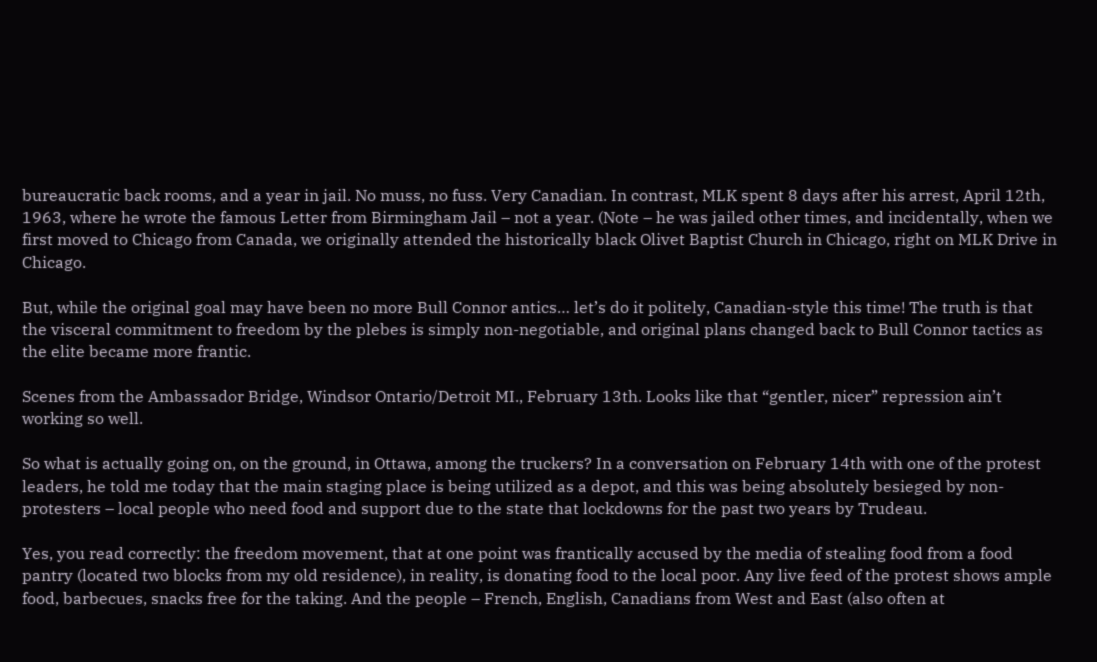bureaucratic back rooms, and a year in jail. No muss, no fuss. Very Canadian. In contrast, MLK spent 8 days after his arrest, April 12th, 1963, where he wrote the famous Letter from Birmingham Jail – not a year. (Note – he was jailed other times, and incidentally, when we first moved to Chicago from Canada, we originally attended the historically black Olivet Baptist Church in Chicago, right on MLK Drive in Chicago.

But, while the original goal may have been no more Bull Connor antics… let’s do it politely, Canadian-style this time! The truth is that the visceral commitment to freedom by the plebes is simply non-negotiable, and original plans changed back to Bull Connor tactics as the elite became more frantic.

Scenes from the Ambassador Bridge, Windsor Ontario/Detroit MI., February 13th. Looks like that “gentler, nicer” repression ain’t working so well.

So what is actually going on, on the ground, in Ottawa, among the truckers? In a conversation on February 14th with one of the protest leaders, he told me today that the main staging place is being utilized as a depot, and this was being absolutely besieged by non-protesters – local people who need food and support due to the state that lockdowns for the past two years by Trudeau.

Yes, you read correctly: the freedom movement, that at one point was frantically accused by the media of stealing food from a food pantry (located two blocks from my old residence), in reality, is donating food to the local poor. Any live feed of the protest shows ample food, barbecues, snacks free for the taking. And the people – French, English, Canadians from West and East (also often at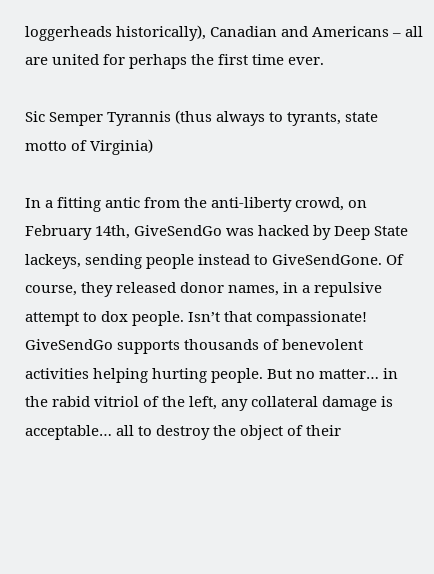loggerheads historically), Canadian and Americans – all are united for perhaps the first time ever.

Sic Semper Tyrannis (thus always to tyrants, state motto of Virginia)

In a fitting antic from the anti-liberty crowd, on February 14th, GiveSendGo was hacked by Deep State lackeys, sending people instead to GiveSendGone. Of course, they released donor names, in a repulsive attempt to dox people. Isn’t that compassionate! GiveSendGo supports thousands of benevolent activities helping hurting people. But no matter… in the rabid vitriol of the left, any collateral damage is acceptable… all to destroy the object of their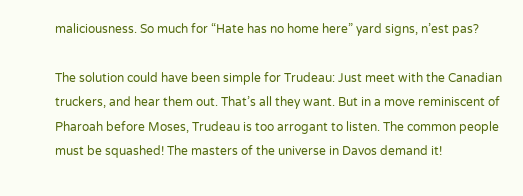maliciousness. So much for “Hate has no home here” yard signs, n’est pas?

The solution could have been simple for Trudeau: Just meet with the Canadian truckers, and hear them out. That’s all they want. But in a move reminiscent of Pharoah before Moses, Trudeau is too arrogant to listen. The common people must be squashed! The masters of the universe in Davos demand it!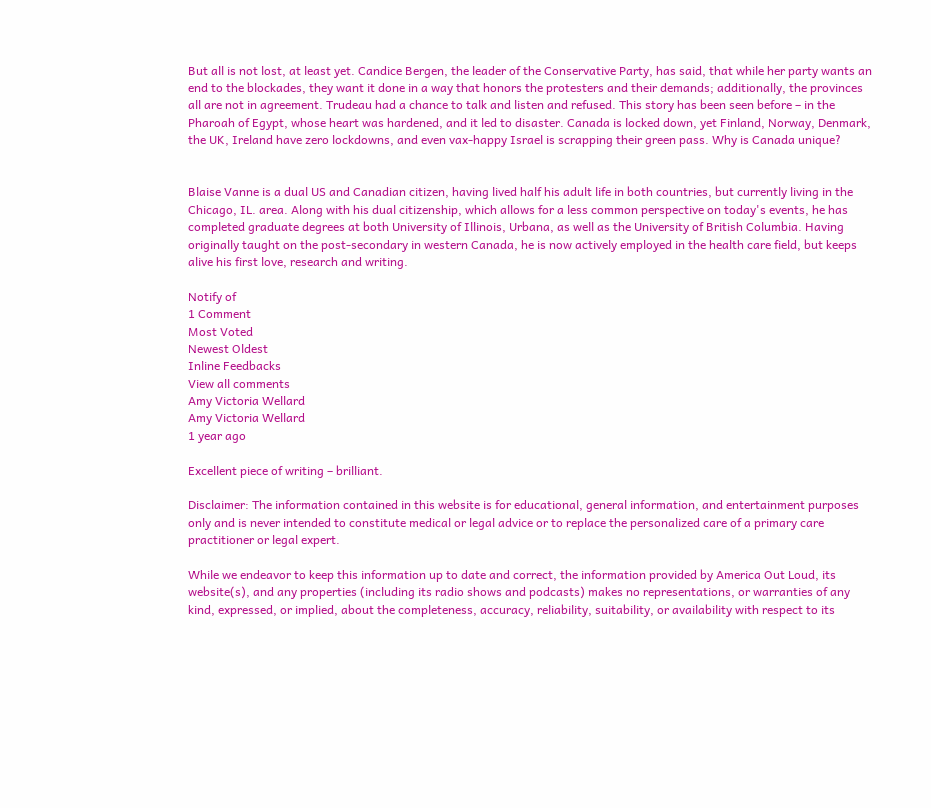But all is not lost, at least yet. Candice Bergen, the leader of the Conservative Party, has said, that while her party wants an end to the blockades, they want it done in a way that honors the protesters and their demands; additionally, the provinces all are not in agreement. Trudeau had a chance to talk and listen and refused. This story has been seen before – in the Pharoah of Egypt, whose heart was hardened, and it led to disaster. Canada is locked down, yet Finland, Norway, Denmark, the UK, Ireland have zero lockdowns, and even vax-happy Israel is scrapping their green pass. Why is Canada unique?


Blaise Vanne is a dual US and Canadian citizen, having lived half his adult life in both countries, but currently living in the Chicago, IL. area. Along with his dual citizenship, which allows for a less common perspective on today's events, he has completed graduate degrees at both University of Illinois, Urbana, as well as the University of British Columbia. Having originally taught on the post-secondary in western Canada, he is now actively employed in the health care field, but keeps alive his first love, research and writing.

Notify of
1 Comment
Most Voted
Newest Oldest
Inline Feedbacks
View all comments
Amy Victoria Wellard
Amy Victoria Wellard
1 year ago

Excellent piece of writing – brilliant.

Disclaimer: The information contained in this website is for educational, general information, and entertainment purposes only and is never intended to constitute medical or legal advice or to replace the personalized care of a primary care practitioner or legal expert.

While we endeavor to keep this information up to date and correct, the information provided by America Out Loud, its website(s), and any properties (including its radio shows and podcasts) makes no representations, or warranties of any kind, expressed, or implied, about the completeness, accuracy, reliability, suitability, or availability with respect to its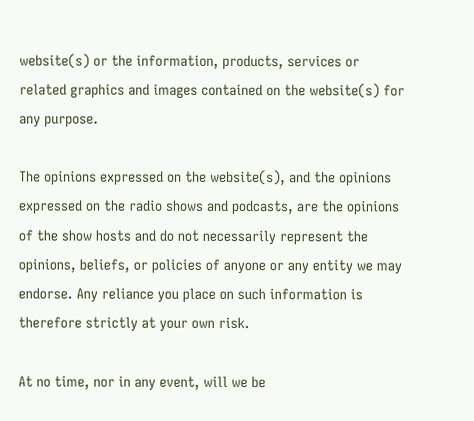website(s) or the information, products, services or related graphics and images contained on the website(s) for any purpose.

The opinions expressed on the website(s), and the opinions expressed on the radio shows and podcasts, are the opinions of the show hosts and do not necessarily represent the opinions, beliefs, or policies of anyone or any entity we may endorse. Any reliance you place on such information is therefore strictly at your own risk.

At no time, nor in any event, will we be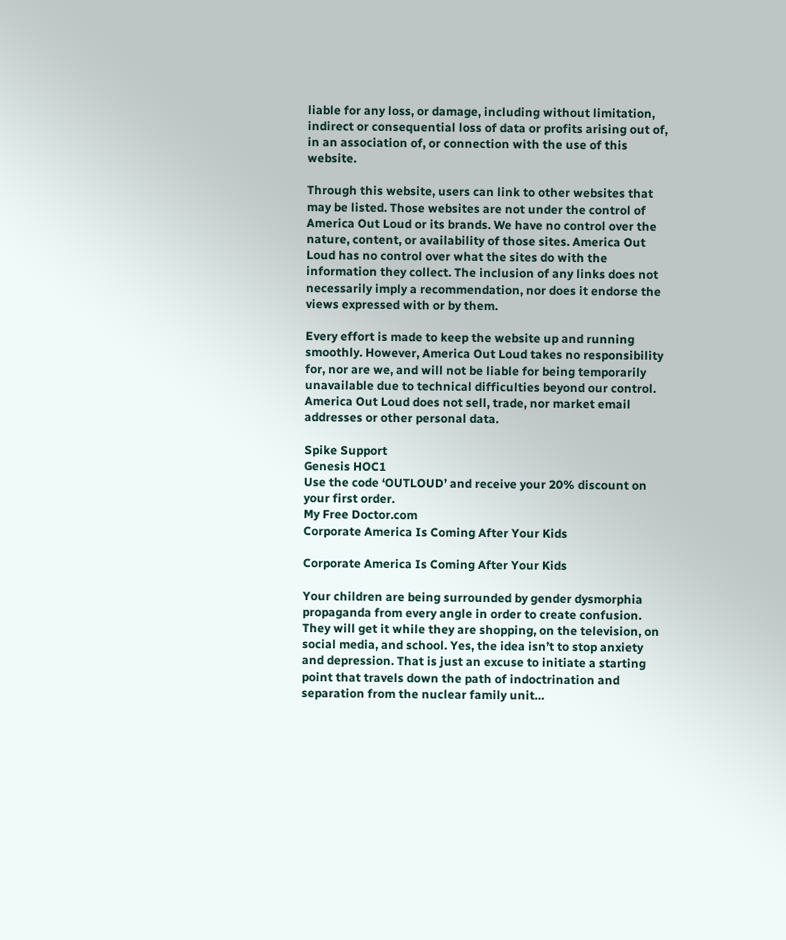liable for any loss, or damage, including without limitation, indirect or consequential loss of data or profits arising out of, in an association of, or connection with the use of this website.

Through this website, users can link to other websites that may be listed. Those websites are not under the control of America Out Loud or its brands. We have no control over the nature, content, or availability of those sites. America Out Loud has no control over what the sites do with the information they collect. The inclusion of any links does not necessarily imply a recommendation, nor does it endorse the views expressed with or by them.

Every effort is made to keep the website up and running smoothly. However, America Out Loud takes no responsibility for, nor are we, and will not be liable for being temporarily unavailable due to technical difficulties beyond our control. America Out Loud does not sell, trade, nor market email addresses or other personal data.

Spike Support
Genesis HOC1
Use the code ‘OUTLOUD’ and receive your 20% discount on your first order.
My Free Doctor.com
Corporate America Is Coming After Your Kids

Corporate America Is Coming After Your Kids

Your children are being surrounded by gender dysmorphia propaganda from every angle in order to create confusion. They will get it while they are shopping, on the television, on social media, and school. Yes, the idea isn’t to stop anxiety and depression. That is just an excuse to initiate a starting point that travels down the path of indoctrination and separation from the nuclear family unit…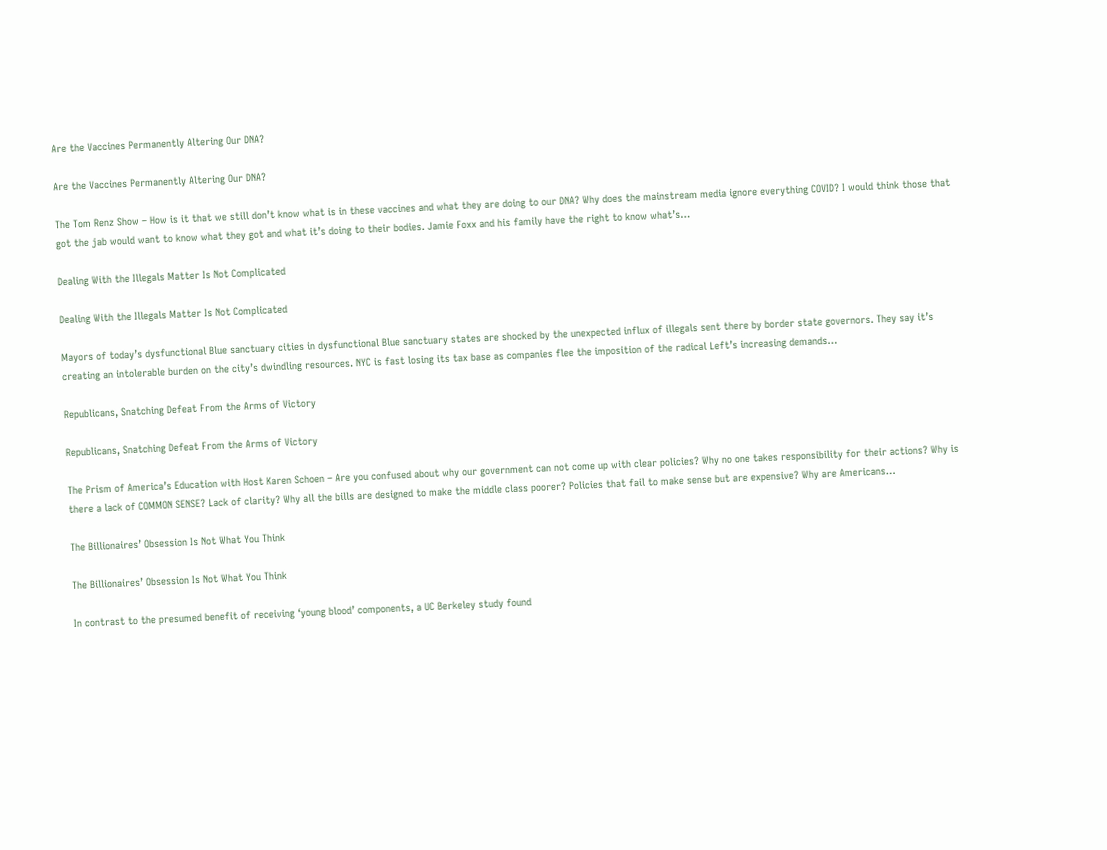Are the Vaccines Permanently Altering Our DNA?

Are the Vaccines Permanently Altering Our DNA?

The Tom Renz Show – How is it that we still don’t know what is in these vaccines and what they are doing to our DNA? Why does the mainstream media ignore everything COVID? I would think those that got the jab would want to know what they got and what it’s doing to their bodies. Jamie Foxx and his family have the right to know what’s…

Dealing With the Illegals Matter Is Not Complicated

Dealing With the Illegals Matter Is Not Complicated

Mayors of today’s dysfunctional Blue sanctuary cities in dysfunctional Blue sanctuary states are shocked by the unexpected influx of illegals sent there by border state governors. They say it’s creating an intolerable burden on the city’s dwindling resources. NYC is fast losing its tax base as companies flee the imposition of the radical Left’s increasing demands…

Republicans, Snatching Defeat From the Arms of Victory

Republicans, Snatching Defeat From the Arms of Victory

The Prism of America’s Education with Host Karen Schoen – Are you confused about why our government can not come up with clear policies? Why no one takes responsibility for their actions? Why is there a lack of COMMON SENSE? Lack of clarity? Why all the bills are designed to make the middle class poorer? Policies that fail to make sense but are expensive? Why are Americans…

The Billionaires’ Obsession Is Not What You Think

The Billionaires’ Obsession Is Not What You Think

In contrast to the presumed benefit of receiving ‘young blood’ components, a UC Berkeley study found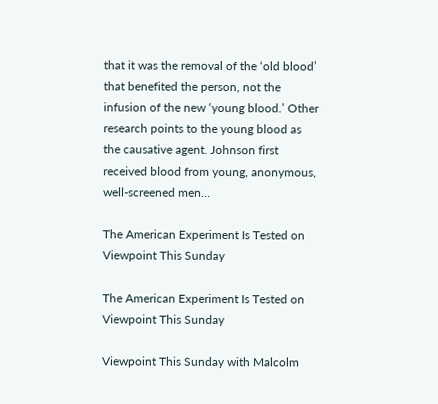that it was the removal of the ‘old blood’ that benefited the person, not the infusion of the new ‘young blood.’ Other research points to the young blood as the causative agent. Johnson first received blood from young, anonymous, well-screened men…

The American Experiment Is Tested on Viewpoint This Sunday

The American Experiment Is Tested on Viewpoint This Sunday

Viewpoint This Sunday with Malcolm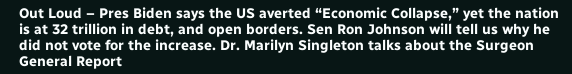Out Loud – Pres Biden says the US averted “Economic Collapse,” yet the nation is at 32 trillion in debt, and open borders. Sen Ron Johnson will tell us why he did not vote for the increase. Dr. Marilyn Singleton talks about the Surgeon General Report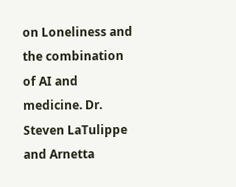on Loneliness and the combination of AI and medicine. Dr. Steven LaTulippe and Arnetta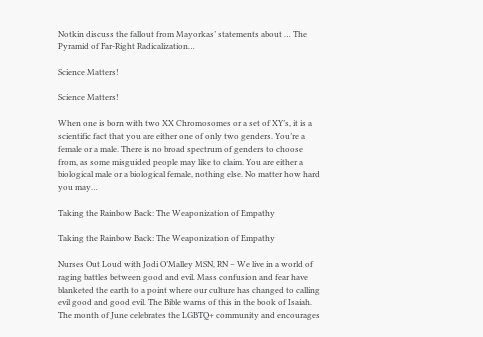Notkin discuss the fallout from Mayorkas’ statements about … The Pyramid of Far-Right Radicalization…

Science Matters!

Science Matters!

When one is born with two XX Chromosomes or a set of XY’s, it is a scientific fact that you are either one of only two genders. You’re a female or a male. There is no broad spectrum of genders to choose from, as some misguided people may like to claim. You are either a biological male or a biological female, nothing else. No matter how hard you may…

Taking the Rainbow Back: The Weaponization of Empathy

Taking the Rainbow Back: The Weaponization of Empathy

Nurses Out Loud with Jodi O’Malley MSN, RN – We live in a world of raging battles between good and evil. Mass confusion and fear have blanketed the earth to a point where our culture has changed to calling evil good and good evil. The Bible warns of this in the book of Isaiah. The month of June celebrates the LGBTQ+ community and encourages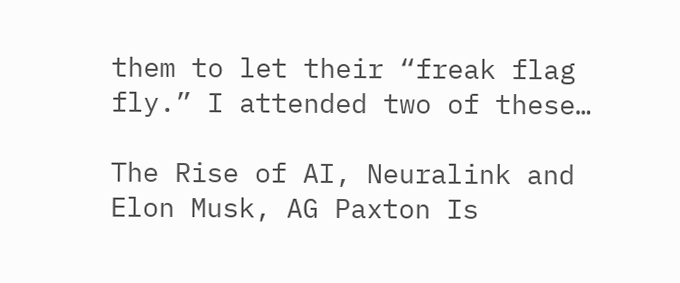them to let their “freak flag fly.” I attended two of these…

The Rise of AI, Neuralink and Elon Musk, AG Paxton Is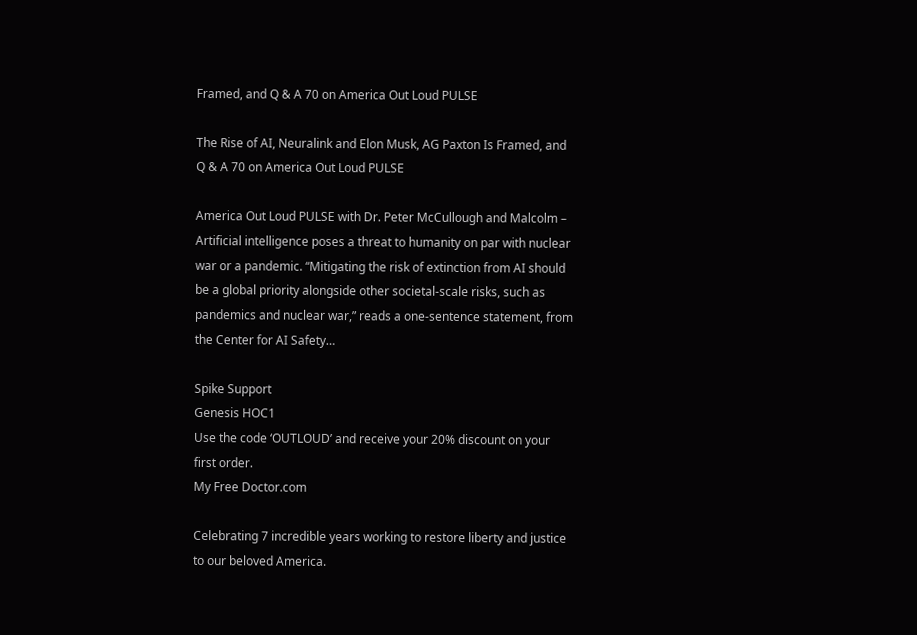Framed, and Q & A 70 on America Out Loud PULSE

The Rise of AI, Neuralink and Elon Musk, AG Paxton Is Framed, and Q & A 70 on America Out Loud PULSE

America Out Loud PULSE with Dr. Peter McCullough and Malcolm – Artificial intelligence poses a threat to humanity on par with nuclear war or a pandemic. “Mitigating the risk of extinction from AI should be a global priority alongside other societal-scale risks, such as pandemics and nuclear war,” reads a one-sentence statement, from the Center for AI Safety…

Spike Support
Genesis HOC1
Use the code ‘OUTLOUD’ and receive your 20% discount on your first order.
My Free Doctor.com

Celebrating 7 incredible years working to restore liberty and justice to our beloved America.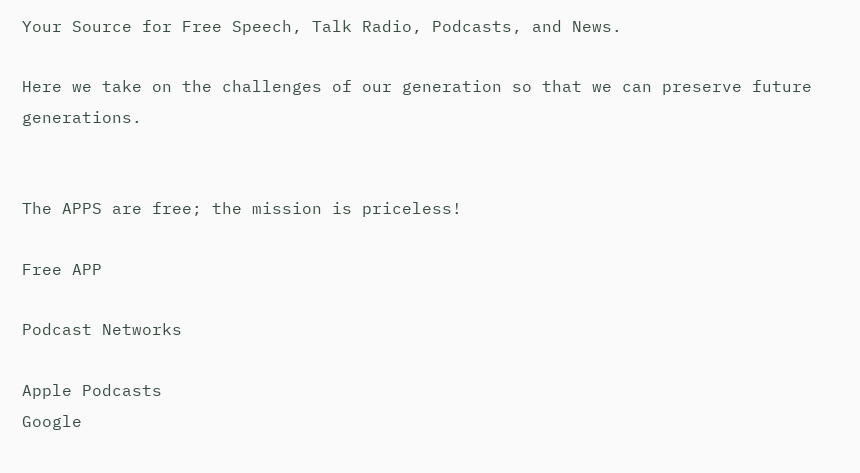Your Source for Free Speech, Talk Radio, Podcasts, and News.

Here we take on the challenges of our generation so that we can preserve future generations.


The APPS are free; the mission is priceless!

Free APP

Podcast Networks

Apple Podcasts
Google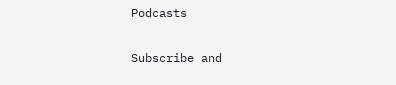Podcasts

Subscribe and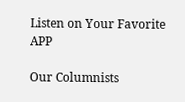Listen on Your Favorite APP

Our Columnists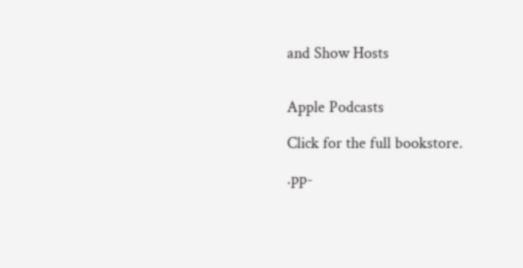and Show Hosts


Apple Podcasts

Click for the full bookstore.

.pp-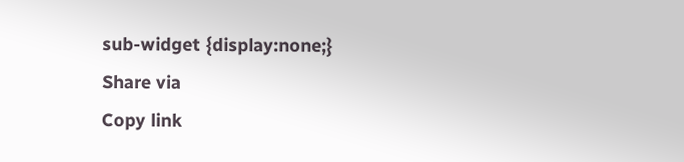sub-widget {display:none;}
Share via
Copy link